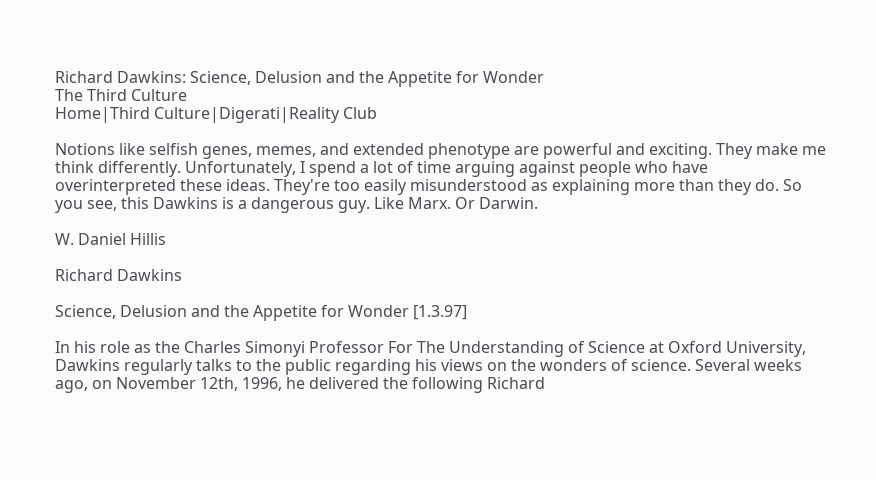Richard Dawkins: Science, Delusion and the Appetite for Wonder
The Third Culture
Home|Third Culture|Digerati|Reality Club

Notions like selfish genes, memes, and extended phenotype are powerful and exciting. They make me think differently. Unfortunately, I spend a lot of time arguing against people who have overinterpreted these ideas. They're too easily misunderstood as explaining more than they do. So you see, this Dawkins is a dangerous guy. Like Marx. Or Darwin.

W. Daniel Hillis

Richard Dawkins

Science, Delusion and the Appetite for Wonder [1.3.97]

In his role as the Charles Simonyi Professor For The Understanding of Science at Oxford University, Dawkins regularly talks to the public regarding his views on the wonders of science. Several weeks ago, on November 12th, 1996, he delivered the following Richard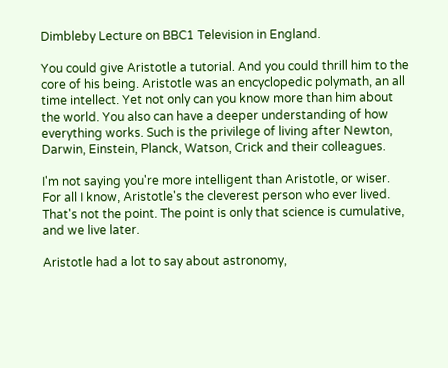Dimbleby Lecture on BBC1 Television in England.

You could give Aristotle a tutorial. And you could thrill him to the core of his being. Aristotle was an encyclopedic polymath, an all time intellect. Yet not only can you know more than him about the world. You also can have a deeper understanding of how everything works. Such is the privilege of living after Newton, Darwin, Einstein, Planck, Watson, Crick and their colleagues.

I'm not saying you're more intelligent than Aristotle, or wiser. For all I know, Aristotle's the cleverest person who ever lived. That's not the point. The point is only that science is cumulative, and we live later.

Aristotle had a lot to say about astronomy,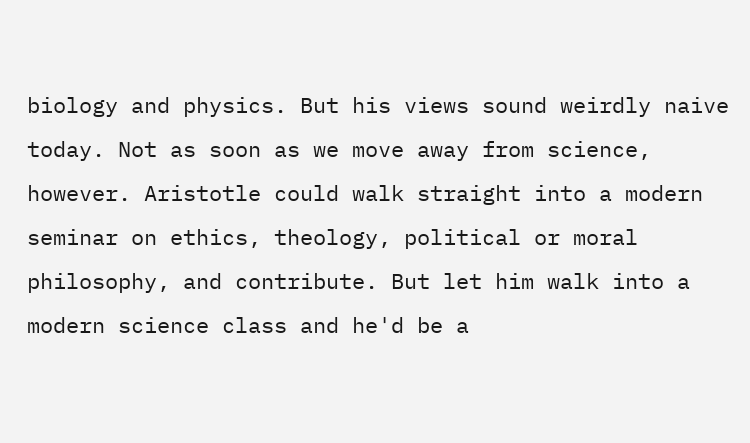biology and physics. But his views sound weirdly naive today. Not as soon as we move away from science, however. Aristotle could walk straight into a modern seminar on ethics, theology, political or moral philosophy, and contribute. But let him walk into a modern science class and he'd be a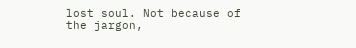lost soul. Not because of the jargon,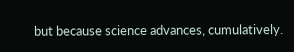but because science advances, cumulatively.